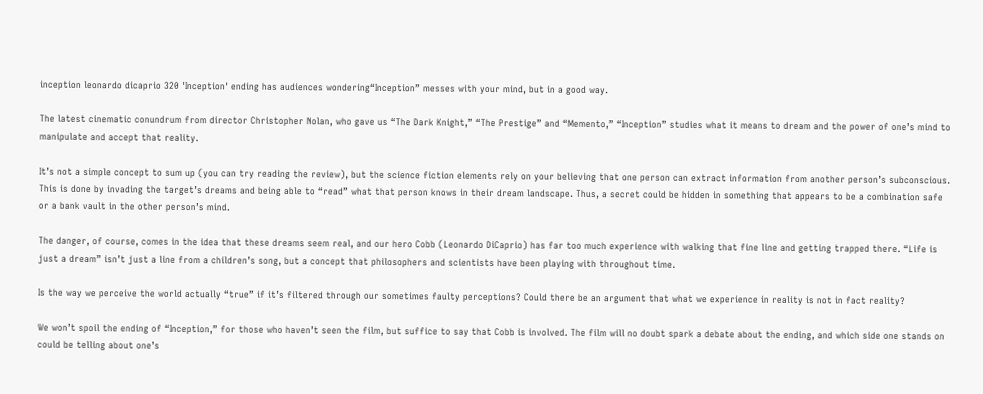inception leonardo dicaprio 320 'Inception' ending has audiences wondering“Inception” messes with your mind, but in a good way.

The latest cinematic conundrum from director Christopher Nolan, who gave us “The Dark Knight,” “The Prestige” and “Memento,” “Inception” studies what it means to dream and the power of one’s mind to manipulate and accept that reality.

It’s not a simple concept to sum up (you can try reading the review), but the science fiction elements rely on your believing that one person can extract information from another person’s subconscious. This is done by invading the target’s dreams and being able to “read” what that person knows in their dream landscape. Thus, a secret could be hidden in something that appears to be a combination safe or a bank vault in the other person’s mind.

The danger, of course, comes in the idea that these dreams seem real, and our hero Cobb (Leonardo DiCaprio) has far too much experience with walking that fine line and getting trapped there. “Life is just a dream” isn’t just a line from a children’s song, but a concept that philosophers and scientists have been playing with throughout time.

Is the way we perceive the world actually “true” if it’s filtered through our sometimes faulty perceptions? Could there be an argument that what we experience in reality is not in fact reality?

We won’t spoil the ending of “Inception,” for those who haven’t seen the film, but suffice to say that Cobb is involved. The film will no doubt spark a debate about the ending, and which side one stands on could be telling about one’s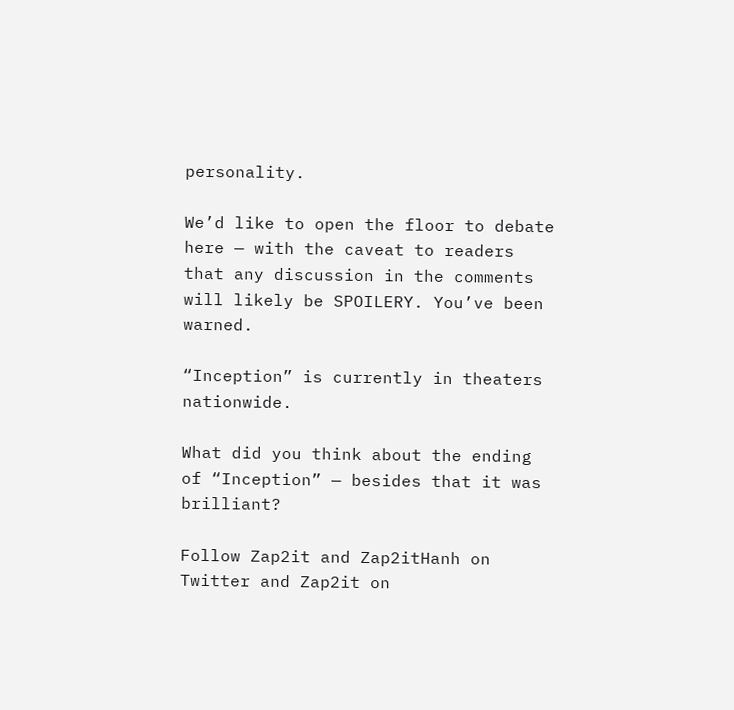personality.

We’d like to open the floor to debate here — with the caveat to readers that any discussion in the comments will likely be SPOILERY. You’ve been warned.

“Inception” is currently in theaters nationwide.

What did you think about the ending of “Inception” — besides that it was brilliant?

Follow Zap2it and Zap2itHanh on Twitter and Zap2it on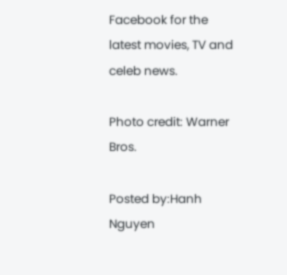Facebook for the latest movies, TV and celeb news.

Photo credit: Warner Bros.

Posted by:Hanh Nguyen